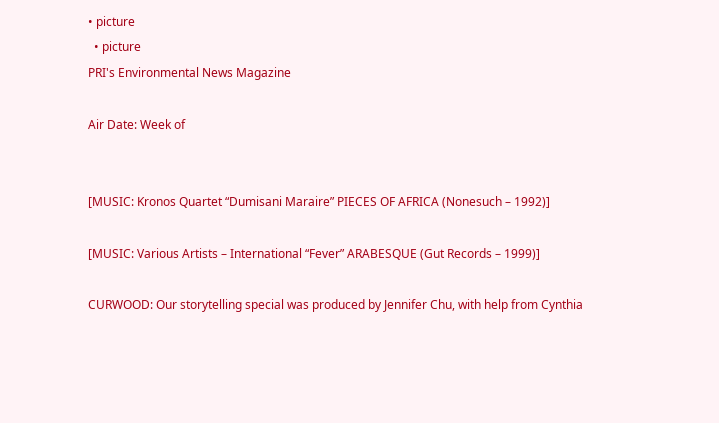• picture
  • picture
PRI's Environmental News Magazine

Air Date: Week of


[MUSIC: Kronos Quartet “Dumisani Maraire” PIECES OF AFRICA (Nonesuch – 1992)]

[MUSIC: Various Artists – International “Fever” ARABESQUE (Gut Records – 1999)]

CURWOOD: Our storytelling special was produced by Jennifer Chu, with help from Cynthia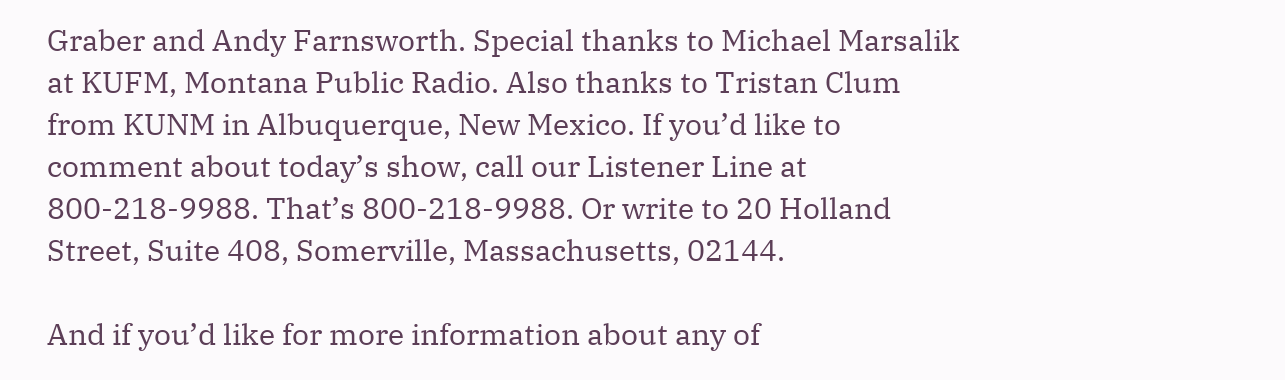Graber and Andy Farnsworth. Special thanks to Michael Marsalik at KUFM, Montana Public Radio. Also thanks to Tristan Clum from KUNM in Albuquerque, New Mexico. If you’d like to comment about today’s show, call our Listener Line at 800-218-9988. That’s 800-218-9988. Or write to 20 Holland Street, Suite 408, Somerville, Massachusetts, 02144.

And if you’d like for more information about any of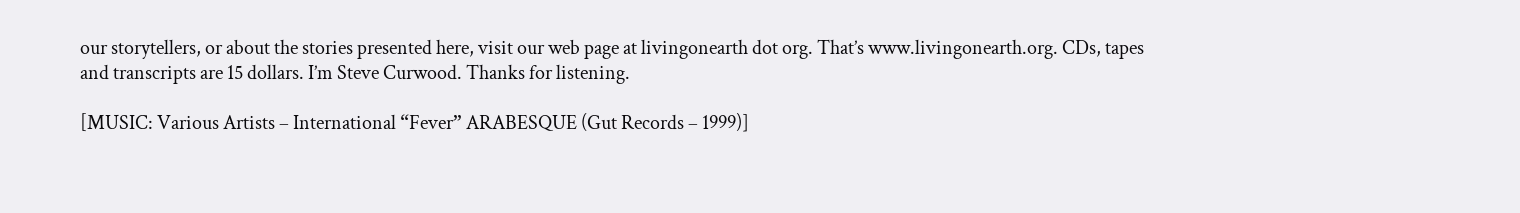our storytellers, or about the stories presented here, visit our web page at livingonearth dot org. That’s www.livingonearth.org. CDs, tapes and transcripts are 15 dollars. I’m Steve Curwood. Thanks for listening.

[MUSIC: Various Artists – International “Fever” ARABESQUE (Gut Records – 1999)]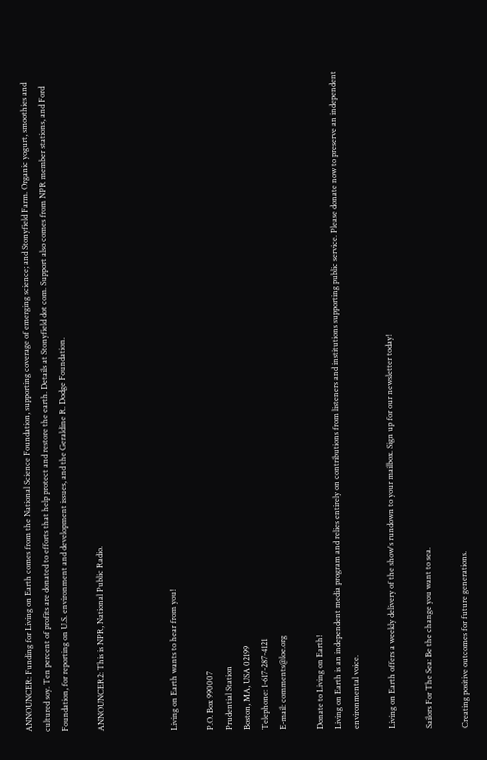ANNOUNCER: Funding for Living on Earth comes from the National Science Foundation, supporting coverage of emerging science; and Stonyfield Farm. Organic yogurt, smoothies and cultured soy. Ten percent of profits are donated to efforts that help protect and restore the earth. Details at Stonyfield dot com. Support also comes from NPR member stations, and Ford Foundation, for reporting on U.S. environment and development issues, and the Geraldine R. Dodge Foundation.

ANNOUNCER2: This is NPR, National Public Radio.



Living on Earth wants to hear from you!

P.O. Box 990007
Prudential Station
Boston, MA, USA 02199
Telephone: 1-617-287-4121
E-mail: comments@loe.org

Donate to Living on Earth!
Living on Earth is an independent media program and relies entirely on contributions from listeners and institutions supporting public service. Please donate now to preserve an independent environmental voice.

Living on Earth offers a weekly delivery of the show's rundown to your mailbox. Sign up for our newsletter today!

Sailors For The Sea: Be the change you want to sea.

Creating positive outcomes for future generations.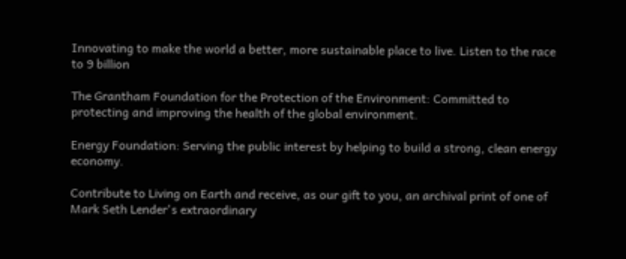Innovating to make the world a better, more sustainable place to live. Listen to the race to 9 billion

The Grantham Foundation for the Protection of the Environment: Committed to protecting and improving the health of the global environment.

Energy Foundation: Serving the public interest by helping to build a strong, clean energy economy.

Contribute to Living on Earth and receive, as our gift to you, an archival print of one of Mark Seth Lender's extraordinary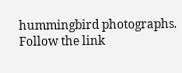hummingbird photographs. Follow the link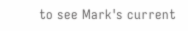to see Mark's current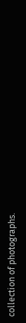collection of photographs.